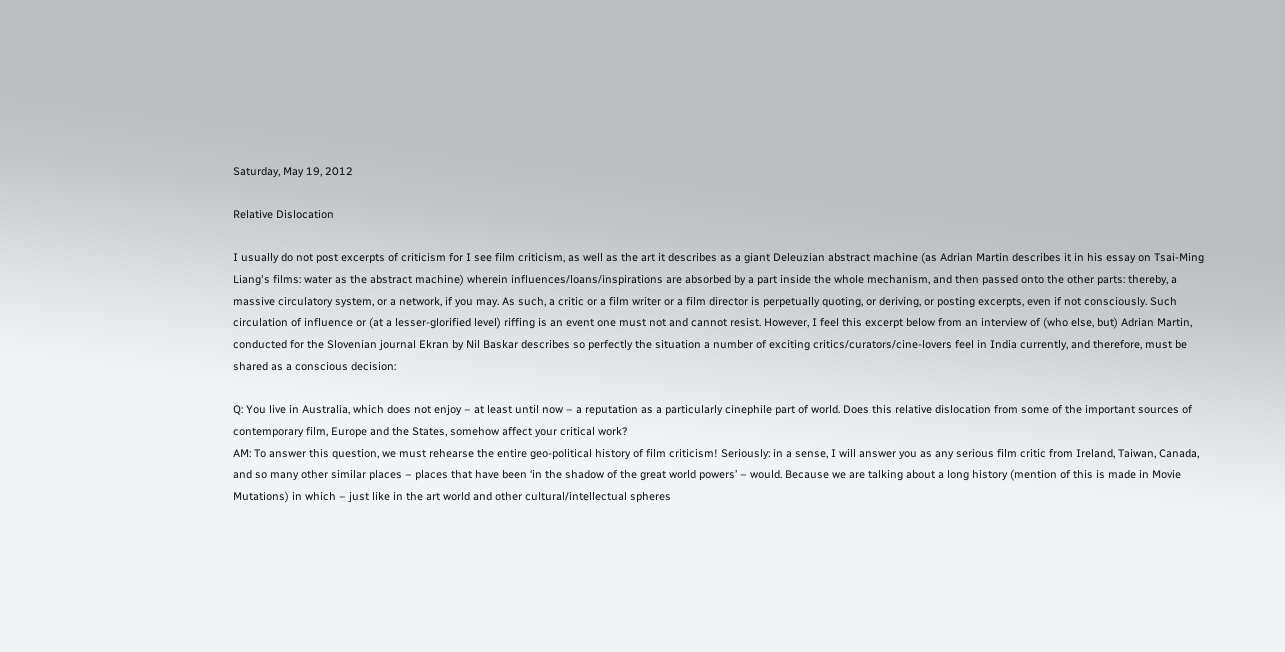Saturday, May 19, 2012

Relative Dislocation

I usually do not post excerpts of criticism for I see film criticism, as well as the art it describes as a giant Deleuzian abstract machine (as Adrian Martin describes it in his essay on Tsai-Ming Liang's films: water as the abstract machine) wherein influences/loans/inspirations are absorbed by a part inside the whole mechanism, and then passed onto the other parts: thereby, a massive circulatory system, or a network, if you may. As such, a critic or a film writer or a film director is perpetually quoting, or deriving, or posting excerpts, even if not consciously. Such circulation of influence or (at a lesser-glorified level) riffing is an event one must not and cannot resist. However, I feel this excerpt below from an interview of (who else, but) Adrian Martin, conducted for the Slovenian journal Ekran by Nil Baskar describes so perfectly the situation a number of exciting critics/curators/cine-lovers feel in India currently, and therefore, must be shared as a conscious decision:

Q: You live in Australia, which does not enjoy – at least until now – a reputation as a particularly cinephile part of world. Does this relative dislocation from some of the important sources of contemporary film, Europe and the States, somehow affect your critical work?
AM: To answer this question, we must rehearse the entire geo-political history of film criticism! Seriously: in a sense, I will answer you as any serious film critic from Ireland, Taiwan, Canada, and so many other similar places – places that have been ‘in the shadow of the great world powers’ – would. Because we are talking about a long history (mention of this is made in Movie Mutations) in which – just like in the art world and other cultural/intellectual spheres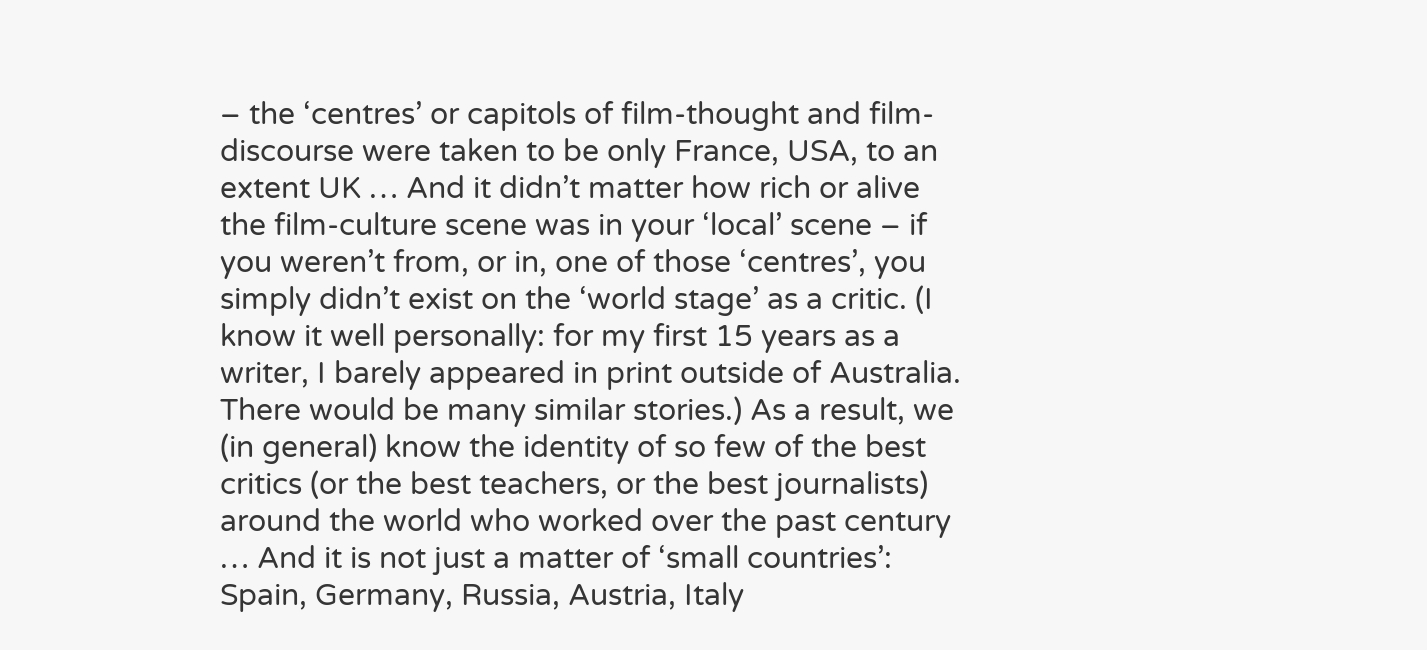– the ‘centres’ or capitols of film-thought and film-discourse were taken to be only France, USA, to an extent UK … And it didn’t matter how rich or alive the film-culture scene was in your ‘local’ scene – if you weren’t from, or in, one of those ‘centres’, you simply didn’t exist on the ‘world stage’ as a critic. (I know it well personally: for my first 15 years as a writer, I barely appeared in print outside of Australia. There would be many similar stories.) As a result, we (in general) know the identity of so few of the best critics (or the best teachers, or the best journalists) around the world who worked over the past century … And it is not just a matter of ‘small countries’: Spain, Germany, Russia, Austria, Italy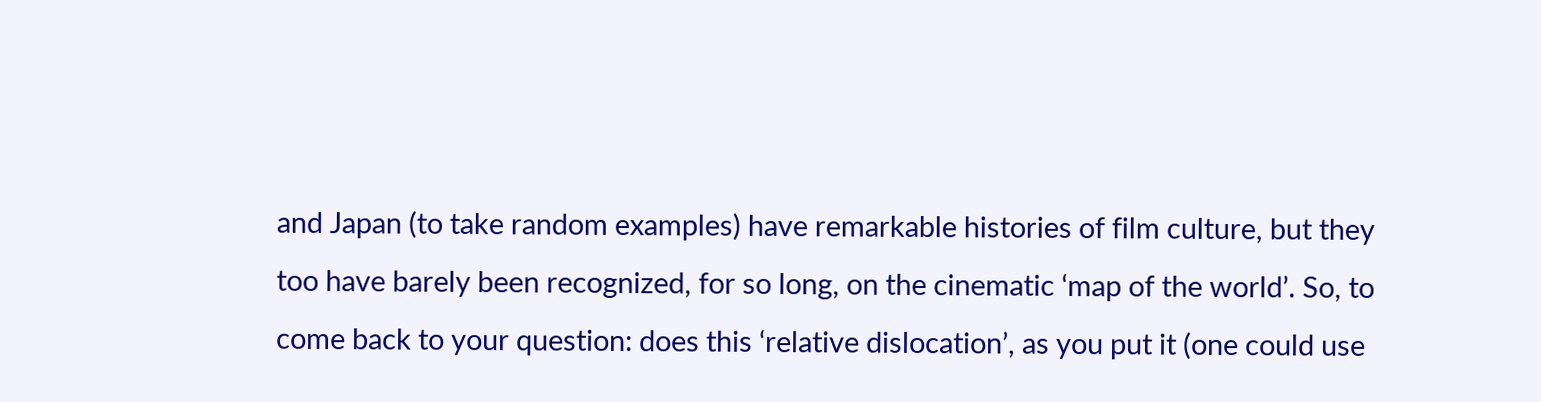and Japan (to take random examples) have remarkable histories of film culture, but they too have barely been recognized, for so long, on the cinematic ‘map of the world’. So, to come back to your question: does this ‘relative dislocation’, as you put it (one could use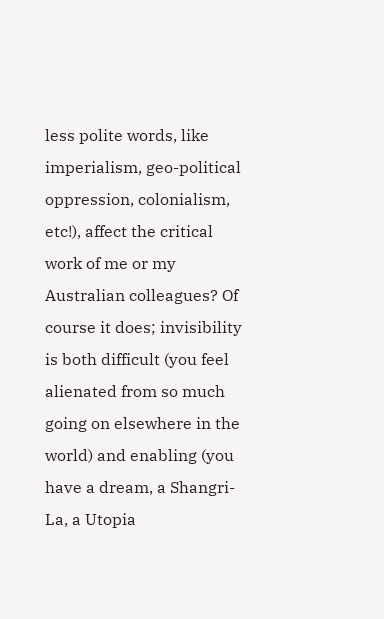less polite words, like imperialism, geo-political oppression, colonialism, etc!), affect the critical work of me or my Australian colleagues? Of course it does; invisibility is both difficult (you feel alienated from so much going on elsewhere in the world) and enabling (you have a dream, a Shangri-La, a Utopia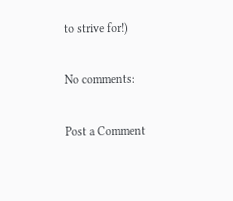to strive for!)

No comments:

Post a Comment